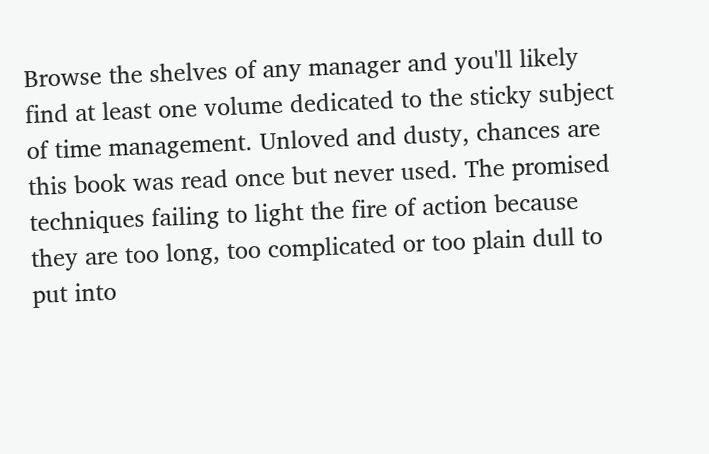Browse the shelves of any manager and you'll likely find at least one volume dedicated to the sticky subject of time management. Unloved and dusty, chances are this book was read once but never used. The promised techniques failing to light the fire of action because they are too long, too complicated or too plain dull to put into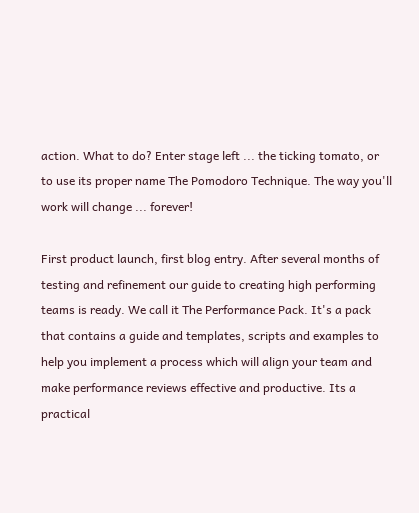action. What to do? Enter stage left ... the ticking tomato, or to use its proper name The Pomodoro Technique. The way you'll work will change ... forever!

First product launch, first blog entry. After several months of testing and refinement our guide to creating high performing teams is ready. We call it The Performance Pack. It's a pack that contains a guide and templates, scripts and examples to help you implement a process which will align your team and make performance reviews effective and productive. Its a practical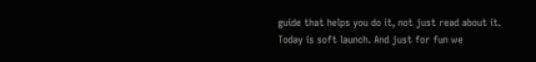guide that helps you do it, not just read about it. Today is soft launch. And just for fun we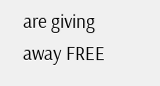are giving away FREE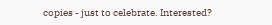copies - just to celebrate. Interested?